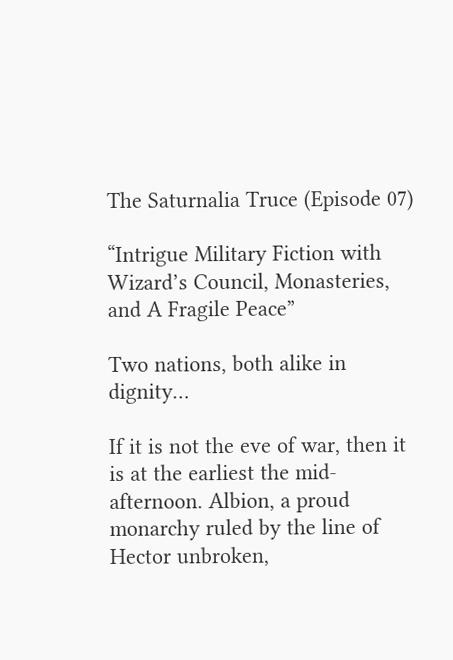The Saturnalia Truce (Episode 07)

“Intrigue Military Fiction with Wizard’s Council, Monasteries, and A Fragile Peace”

Two nations, both alike in dignity…

If it is not the eve of war, then it is at the earliest the mid-afternoon. Albion, a proud monarchy ruled by the line of Hector unbroken,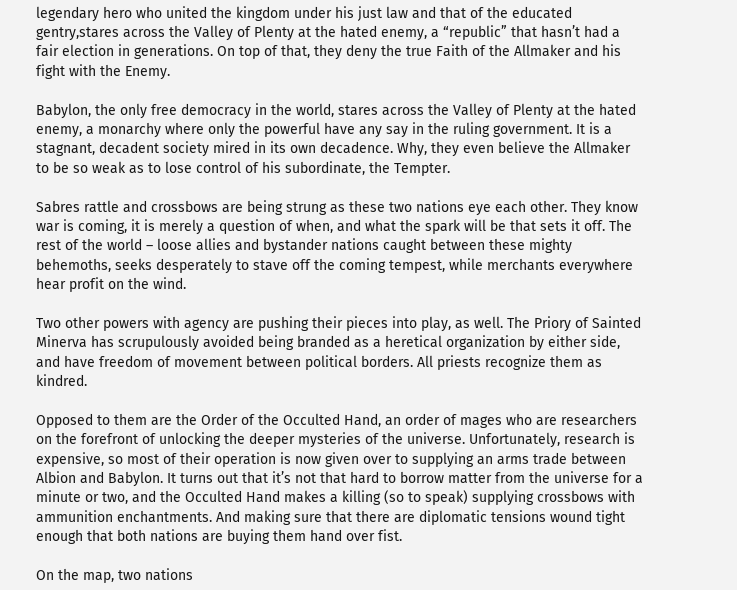legendary hero who united the kingdom under his just law and that of the educated gentry,stares across the Valley of Plenty at the hated enemy, a “republic” that hasn’t had a fair election in generations. On top of that, they deny the true Faith of the Allmaker and his fight with the Enemy.

Babylon, the only free democracy in the world, stares across the Valley of Plenty at the hated enemy, a monarchy where only the powerful have any say in the ruling government. It is a stagnant, decadent society mired in its own decadence. Why, they even believe the Allmaker to be so weak as to lose control of his subordinate, the Tempter.

Sabres rattle and crossbows are being strung as these two nations eye each other. They know war is coming, it is merely a question of when, and what the spark will be that sets it off. The rest of the world – loose allies and bystander nations caught between these mighty behemoths, seeks desperately to stave off the coming tempest, while merchants everywhere hear profit on the wind.

Two other powers with agency are pushing their pieces into play, as well. The Priory of Sainted Minerva has scrupulously avoided being branded as a heretical organization by either side, and have freedom of movement between political borders. All priests recognize them as kindred.

Opposed to them are the Order of the Occulted Hand, an order of mages who are researchers on the forefront of unlocking the deeper mysteries of the universe. Unfortunately, research is expensive, so most of their operation is now given over to supplying an arms trade between Albion and Babylon. It turns out that it’s not that hard to borrow matter from the universe for a minute or two, and the Occulted Hand makes a killing (so to speak) supplying crossbows with ammunition enchantments. And making sure that there are diplomatic tensions wound tight enough that both nations are buying them hand over fist.

On the map, two nations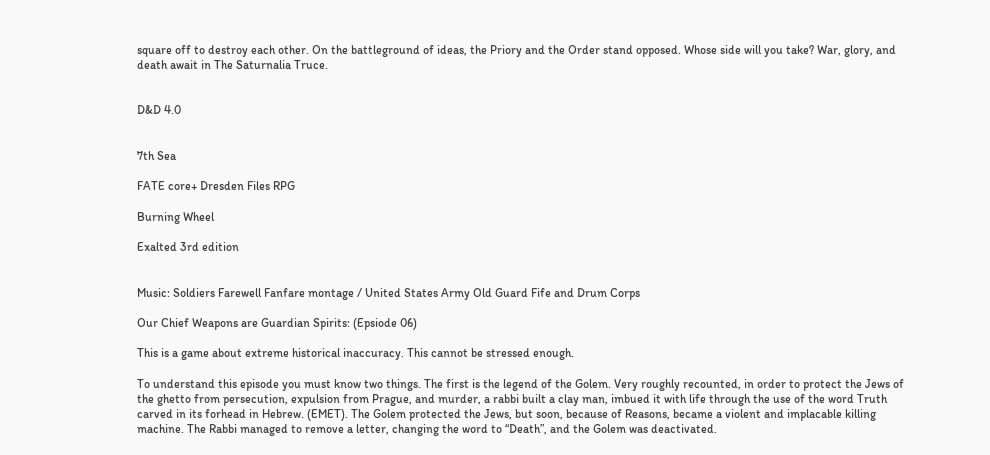square off to destroy each other. On the battleground of ideas, the Priory and the Order stand opposed. Whose side will you take? War, glory, and death await in The Saturnalia Truce.


D&D 4.0


7th Sea

FATE core+ Dresden Files RPG

Burning Wheel

Exalted 3rd edition


Music: Soldiers Farewell Fanfare montage / United States Army Old Guard Fife and Drum Corps

Our Chief Weapons are Guardian Spirits: (Epsiode 06)

This is a game about extreme historical inaccuracy. This cannot be stressed enough.

To understand this episode you must know two things. The first is the legend of the Golem. Very roughly recounted, in order to protect the Jews of the ghetto from persecution, expulsion from Prague, and murder, a rabbi built a clay man, imbued it with life through the use of the word Truth carved in its forhead in Hebrew. (EMET). The Golem protected the Jews, but soon, because of Reasons, became a violent and implacable killing machine. The Rabbi managed to remove a letter, changing the word to “Death”, and the Golem was deactivated.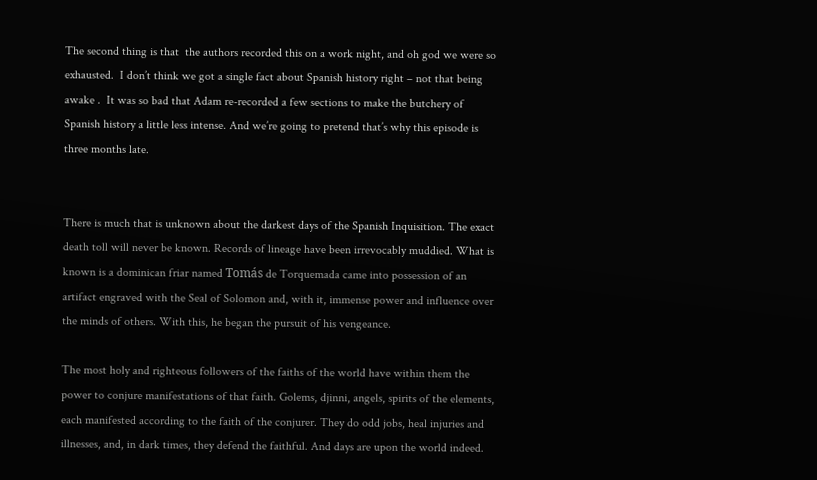The second thing is that  the authors recorded this on a work night, and oh god we were so exhausted.  I don’t think we got a single fact about Spanish history right – not that being awake .  It was so bad that Adam re-recorded a few sections to make the butchery of Spanish history a little less intense. And we’re going to pretend that’s why this episode is three months late.


There is much that is unknown about the darkest days of the Spanish Inquisition. The exact death toll will never be known. Records of lineage have been irrevocably muddied. What is known is a dominican friar named Tomás de Torquemada came into possession of an artifact engraved with the Seal of Solomon and, with it, immense power and influence over the minds of others. With this, he began the pursuit of his vengeance.

The most holy and righteous followers of the faiths of the world have within them the power to conjure manifestations of that faith. Golems, djinni, angels, spirits of the elements, each manifested according to the faith of the conjurer. They do odd jobs, heal injuries and illnesses, and, in dark times, they defend the faithful. And days are upon the world indeed.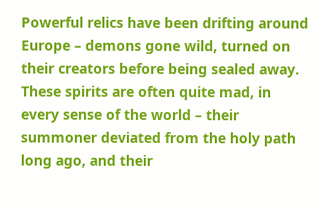Powerful relics have been drifting around Europe – demons gone wild, turned on their creators before being sealed away. These spirits are often quite mad, in every sense of the world – their summoner deviated from the holy path long ago, and their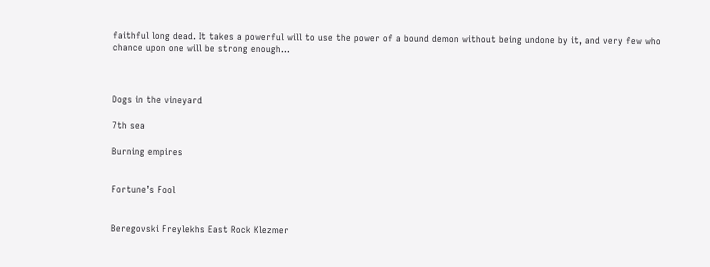faithful long dead. It takes a powerful will to use the power of a bound demon without being undone by it, and very few who chance upon one will be strong enough…



Dogs in the vineyard

7th sea

Burning empires


Fortune’s Fool


Beregovski Freylekhs East Rock Klezmer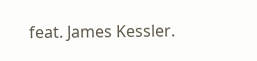feat. James Kessler.